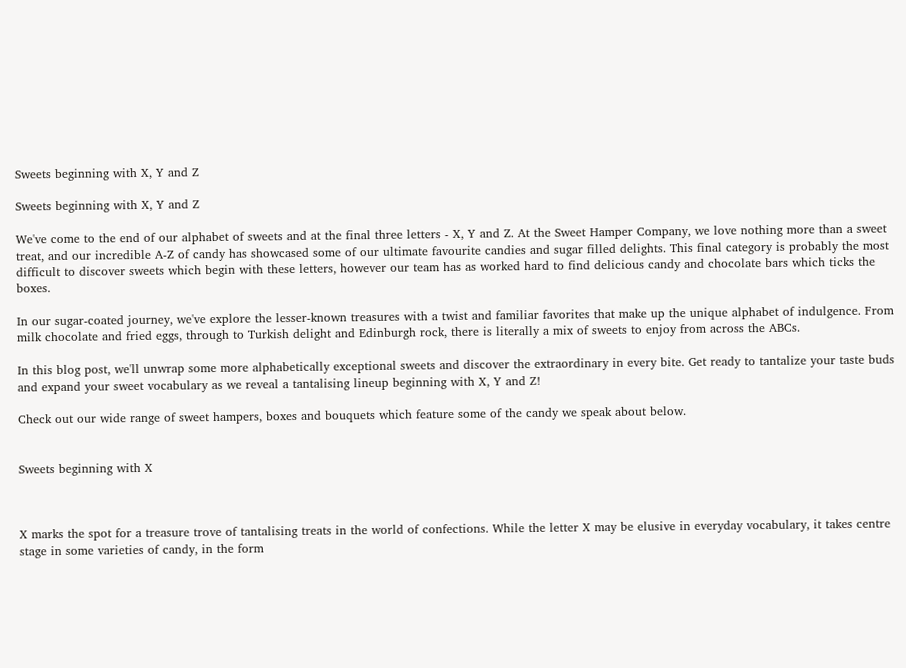Sweets beginning with X, Y and Z

Sweets beginning with X, Y and Z

We've come to the end of our alphabet of sweets and at the final three letters - X, Y and Z. At the Sweet Hamper Company, we love nothing more than a sweet treat, and our incredible A-Z of candy has showcased some of our ultimate favourite candies and sugar filled delights. This final category is probably the most difficult to discover sweets which begin with these letters, however our team has as worked hard to find delicious candy and chocolate bars which ticks the boxes.

In our sugar-coated journey, we've explore the lesser-known treasures with a twist and familiar favorites that make up the unique alphabet of indulgence. From milk chocolate and fried eggs, through to Turkish delight and Edinburgh rock, there is literally a mix of sweets to enjoy from across the ABCs.

In this blog post, we'll unwrap some more alphabetically exceptional sweets and discover the extraordinary in every bite. Get ready to tantalize your taste buds and expand your sweet vocabulary as we reveal a tantalising lineup beginning with X, Y and Z!

Check out our wide range of sweet hampers, boxes and bouquets which feature some of the candy we speak about below.


Sweets beginning with X



X marks the spot for a treasure trove of tantalising treats in the world of confections. While the letter X may be elusive in everyday vocabulary, it takes centre stage in some varieties of candy, in the form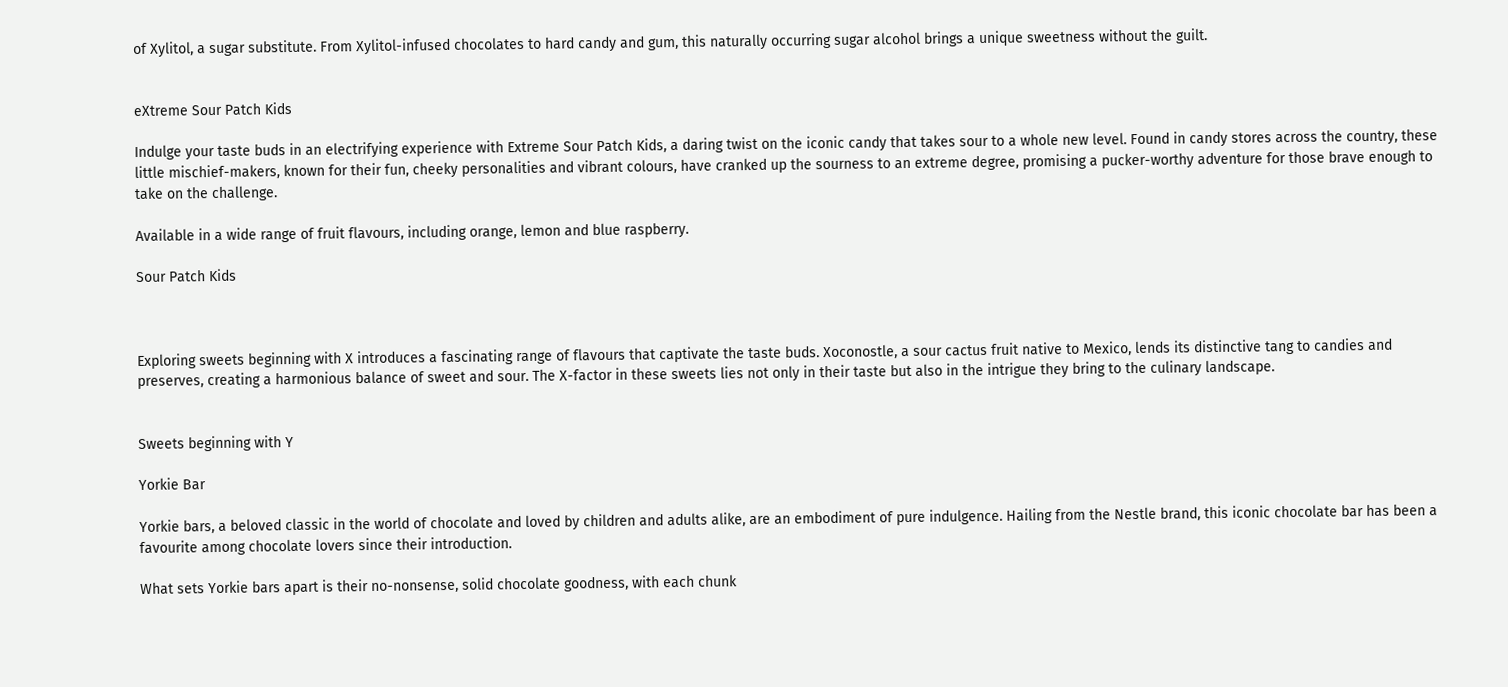of Xylitol, a sugar substitute. From Xylitol-infused chocolates to hard candy and gum, this naturally occurring sugar alcohol brings a unique sweetness without the guilt.


eXtreme Sour Patch Kids

Indulge your taste buds in an electrifying experience with Extreme Sour Patch Kids, a daring twist on the iconic candy that takes sour to a whole new level. Found in candy stores across the country, these little mischief-makers, known for their fun, cheeky personalities and vibrant colours, have cranked up the sourness to an extreme degree, promising a pucker-worthy adventure for those brave enough to take on the challenge.

Available in a wide range of fruit flavours, including orange, lemon and blue raspberry.

Sour Patch Kids



Exploring sweets beginning with X introduces a fascinating range of flavours that captivate the taste buds. Xoconostle, a sour cactus fruit native to Mexico, lends its distinctive tang to candies and preserves, creating a harmonious balance of sweet and sour. The X-factor in these sweets lies not only in their taste but also in the intrigue they bring to the culinary landscape.


Sweets beginning with Y

Yorkie Bar

Yorkie bars, a beloved classic in the world of chocolate and loved by children and adults alike, are an embodiment of pure indulgence. Hailing from the Nestle brand, this iconic chocolate bar has been a favourite among chocolate lovers since their introduction.

What sets Yorkie bars apart is their no-nonsense, solid chocolate goodness, with each chunk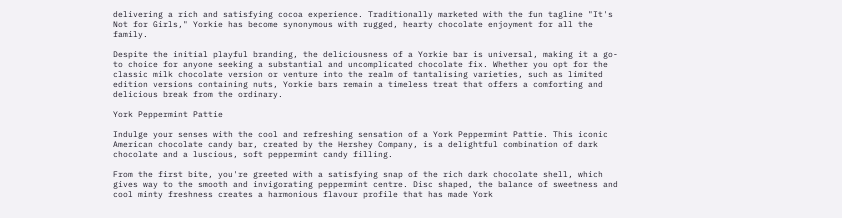delivering a rich and satisfying cocoa experience. Traditionally marketed with the fun tagline "It's Not for Girls," Yorkie has become synonymous with rugged, hearty chocolate enjoyment for all the family.

Despite the initial playful branding, the deliciousness of a Yorkie bar is universal, making it a go-to choice for anyone seeking a substantial and uncomplicated chocolate fix. Whether you opt for the classic milk chocolate version or venture into the realm of tantalising varieties, such as limited edition versions containing nuts, Yorkie bars remain a timeless treat that offers a comforting and delicious break from the ordinary.

York Peppermint Pattie

Indulge your senses with the cool and refreshing sensation of a York Peppermint Pattie. This iconic American chocolate candy bar, created by the Hershey Company, is a delightful combination of dark chocolate and a luscious, soft peppermint candy filling.

From the first bite, you're greeted with a satisfying snap of the rich dark chocolate shell, which gives way to the smooth and invigorating peppermint centre. Disc shaped, the balance of sweetness and cool minty freshness creates a harmonious flavour profile that has made York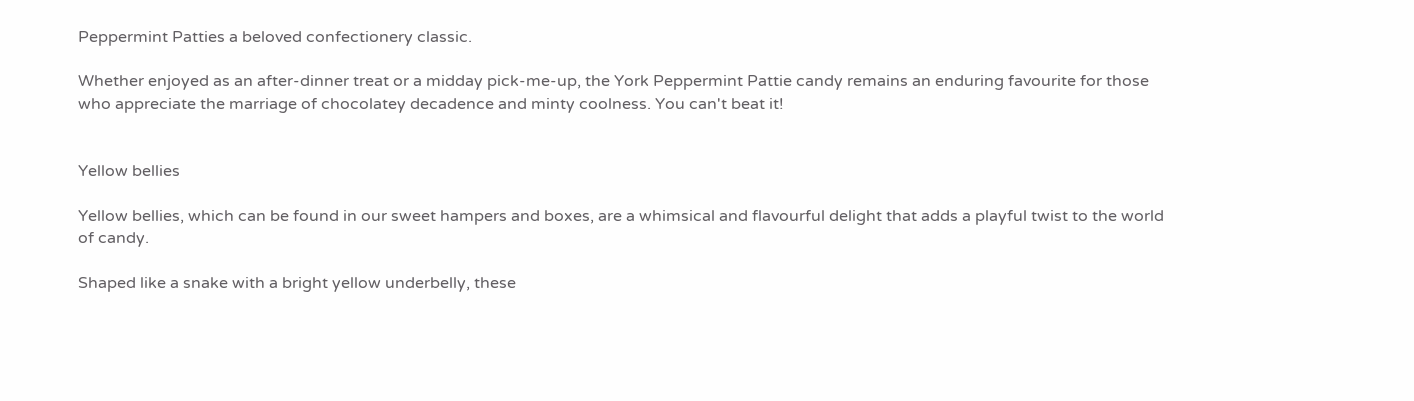Peppermint Patties a beloved confectionery classic.

Whether enjoyed as an after-dinner treat or a midday pick-me-up, the York Peppermint Pattie candy remains an enduring favourite for those who appreciate the marriage of chocolatey decadence and minty coolness. You can't beat it!


Yellow bellies

Yellow bellies, which can be found in our sweet hampers and boxes, are a whimsical and flavourful delight that adds a playful twist to the world of candy.

Shaped like a snake with a bright yellow underbelly, these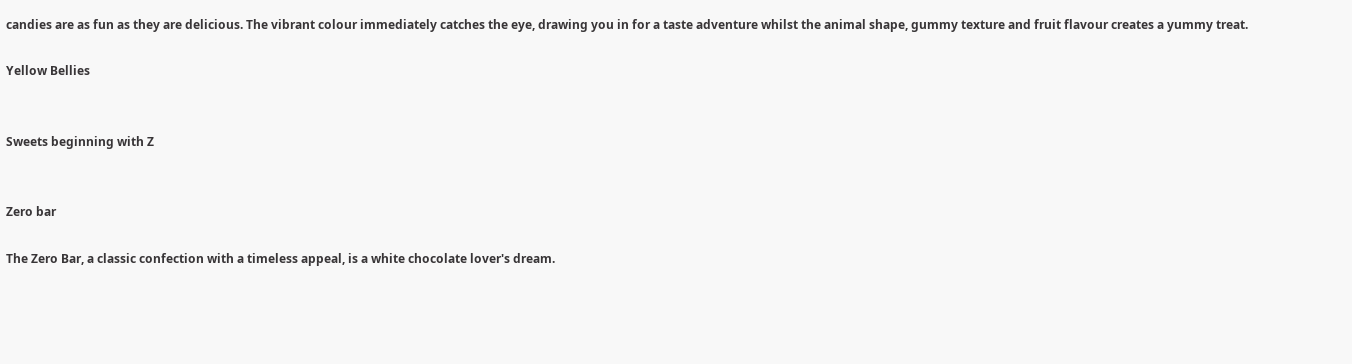candies are as fun as they are delicious. The vibrant colour immediately catches the eye, drawing you in for a taste adventure whilst the animal shape, gummy texture and fruit flavour creates a yummy treat.

Yellow Bellies


Sweets beginning with Z


Zero bar

The Zero Bar, a classic confection with a timeless appeal, is a white chocolate lover's dream.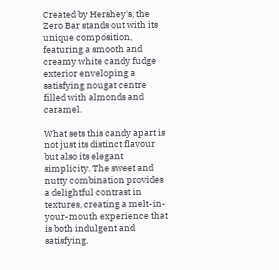Created by Hershey's, the Zero Bar stands out with its unique composition, featuring a smooth and creamy white candy fudge exterior enveloping a satisfying nougat centre filled with almonds and caramel.

What sets this candy apart is not just its distinct flavour but also its elegant simplicity. The sweet and nutty combination provides a delightful contrast in textures, creating a melt-in-your-mouth experience that is both indulgent and satisfying.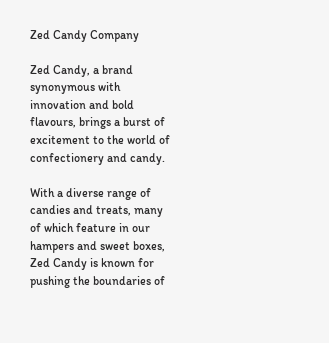Zed Candy Company

Zed Candy, a brand synonymous with innovation and bold flavours, brings a burst of excitement to the world of confectionery and candy.

With a diverse range of candies and treats, many of which feature in our hampers and sweet boxes, Zed Candy is known for pushing the boundaries of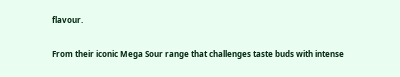flavour.

From their iconic Mega Sour range that challenges taste buds with intense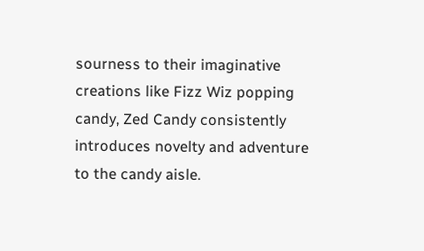sourness to their imaginative creations like Fizz Wiz popping candy, Zed Candy consistently introduces novelty and adventure to the candy aisle.